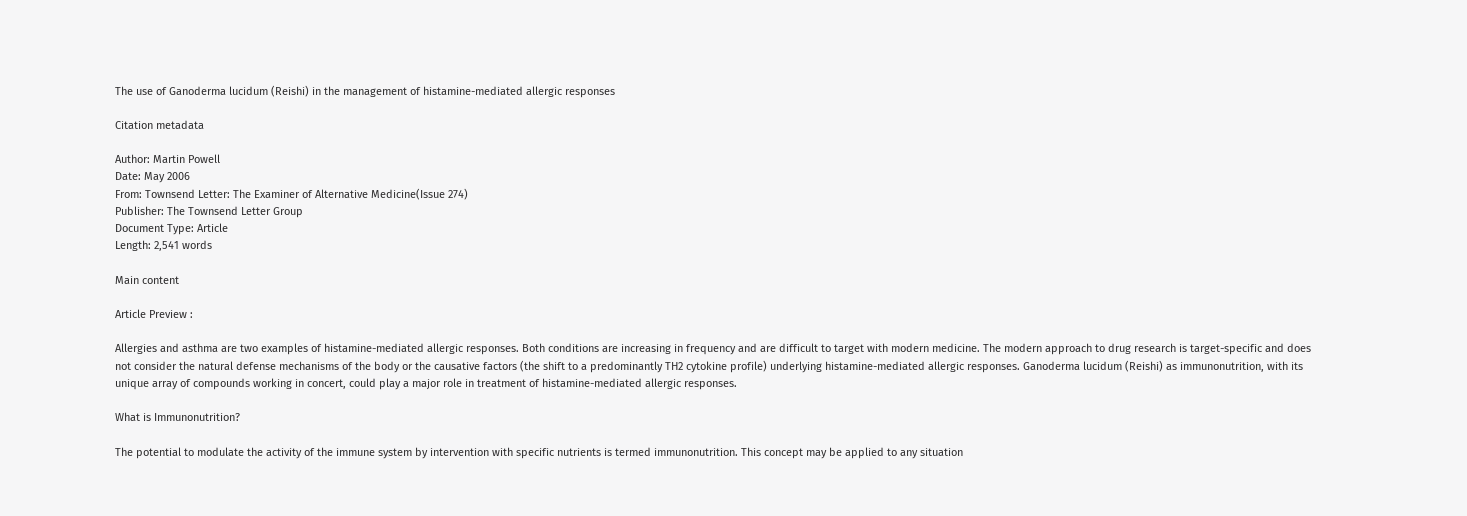The use of Ganoderma lucidum (Reishi) in the management of histamine-mediated allergic responses

Citation metadata

Author: Martin Powell
Date: May 2006
From: Townsend Letter: The Examiner of Alternative Medicine(Issue 274)
Publisher: The Townsend Letter Group
Document Type: Article
Length: 2,541 words

Main content

Article Preview :

Allergies and asthma are two examples of histamine-mediated allergic responses. Both conditions are increasing in frequency and are difficult to target with modern medicine. The modern approach to drug research is target-specific and does not consider the natural defense mechanisms of the body or the causative factors (the shift to a predominantly TH2 cytokine profile) underlying histamine-mediated allergic responses. Ganoderma lucidum (Reishi) as immunonutrition, with its unique array of compounds working in concert, could play a major role in treatment of histamine-mediated allergic responses.

What is Immunonutrition?

The potential to modulate the activity of the immune system by intervention with specific nutrients is termed immunonutrition. This concept may be applied to any situation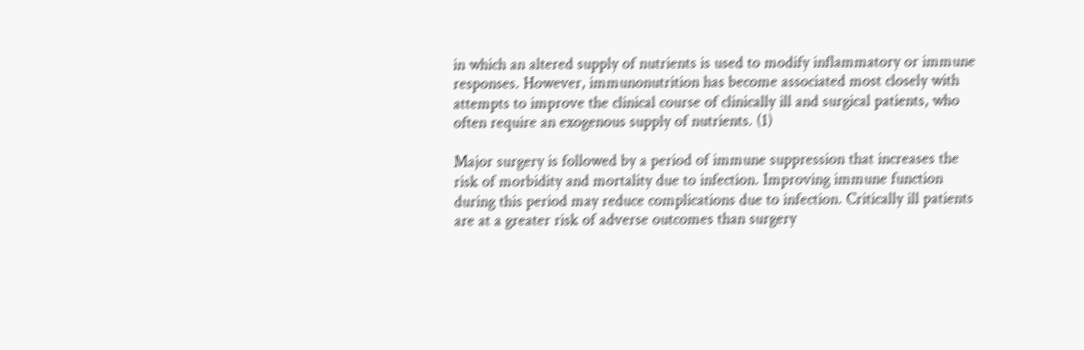in which an altered supply of nutrients is used to modify inflammatory or immune responses. However, immunonutrition has become associated most closely with attempts to improve the clinical course of clinically ill and surgical patients, who often require an exogenous supply of nutrients. (1)

Major surgery is followed by a period of immune suppression that increases the risk of morbidity and mortality due to infection. Improving immune function during this period may reduce complications due to infection. Critically ill patients are at a greater risk of adverse outcomes than surgery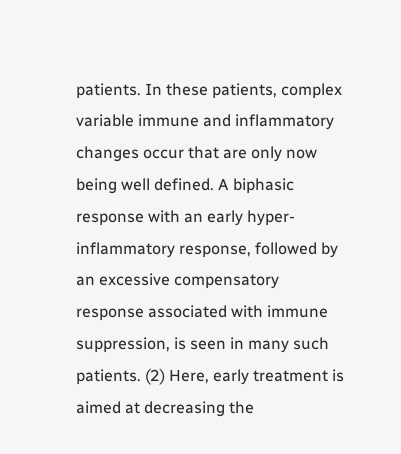patients. In these patients, complex variable immune and inflammatory changes occur that are only now being well defined. A biphasic response with an early hyper-inflammatory response, followed by an excessive compensatory response associated with immune suppression, is seen in many such patients. (2) Here, early treatment is aimed at decreasing the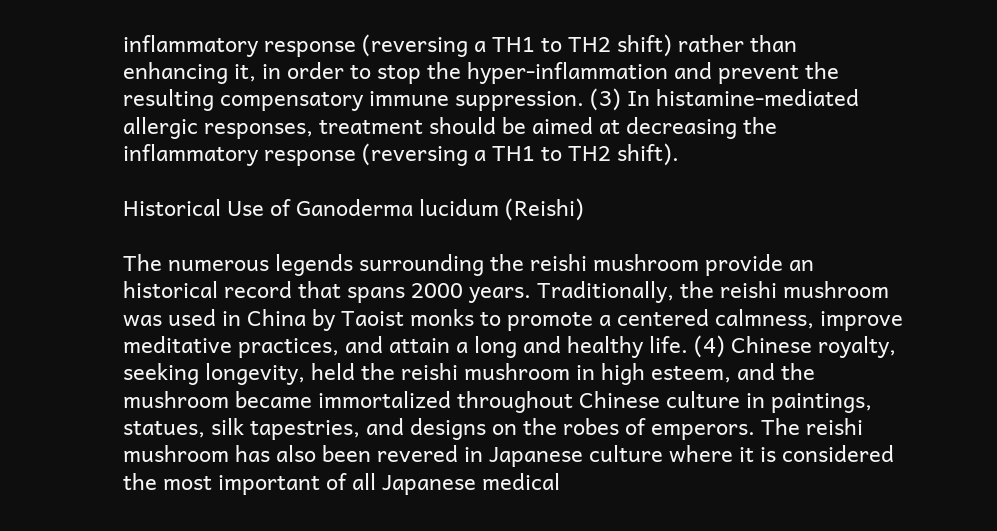inflammatory response (reversing a TH1 to TH2 shift) rather than enhancing it, in order to stop the hyper-inflammation and prevent the resulting compensatory immune suppression. (3) In histamine-mediated allergic responses, treatment should be aimed at decreasing the inflammatory response (reversing a TH1 to TH2 shift).

Historical Use of Ganoderma lucidum (Reishi)

The numerous legends surrounding the reishi mushroom provide an historical record that spans 2000 years. Traditionally, the reishi mushroom was used in China by Taoist monks to promote a centered calmness, improve meditative practices, and attain a long and healthy life. (4) Chinese royalty, seeking longevity, held the reishi mushroom in high esteem, and the mushroom became immortalized throughout Chinese culture in paintings, statues, silk tapestries, and designs on the robes of emperors. The reishi mushroom has also been revered in Japanese culture where it is considered the most important of all Japanese medical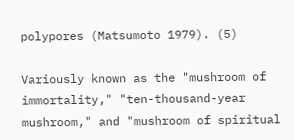polypores (Matsumoto 1979). (5)

Variously known as the "mushroom of immortality," "ten-thousand-year mushroom," and "mushroom of spiritual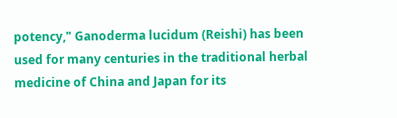potency," Ganoderma lucidum (Reishi) has been used for many centuries in the traditional herbal medicine of China and Japan for its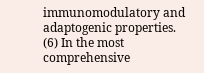immunomodulatory and adaptogenic properties. (6) In the most comprehensive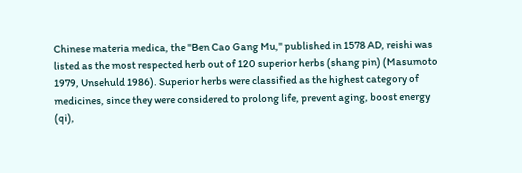Chinese materia medica, the "Ben Cao Gang Mu," published in 1578 AD, reishi was listed as the most respected herb out of 120 superior herbs (shang pin) (Masumoto 1979, Unsehuld 1986). Superior herbs were classified as the highest category of medicines, since they were considered to prolong life, prevent aging, boost energy (qi),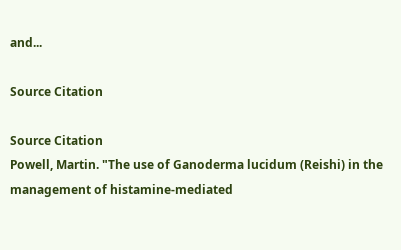and...

Source Citation

Source Citation
Powell, Martin. "The use of Ganoderma lucidum (Reishi) in the management of histamine-mediated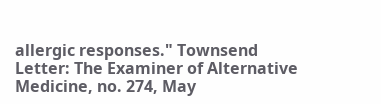allergic responses." Townsend Letter: The Examiner of Alternative Medicine, no. 274, May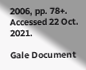2006, pp. 78+. Accessed 22 Oct. 2021.

Gale Document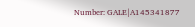Number: GALE|A145341877